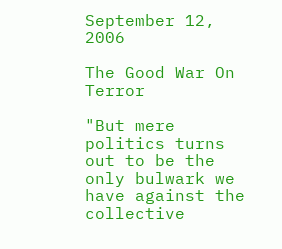September 12, 2006

The Good War On Terror

"But mere politics turns out to be the only bulwark we have against the collective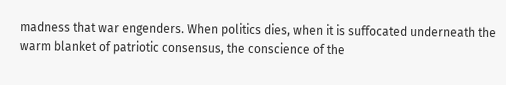madness that war engenders. When politics dies, when it is suffocated underneath the warm blanket of patriotic consensus, the conscience of the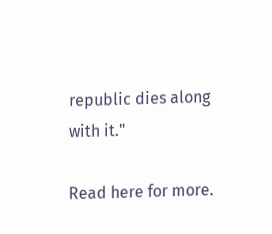republic dies along with it."

Read here for more.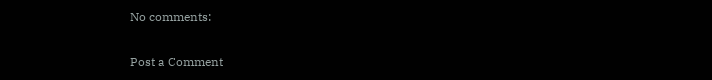No comments:

Post a Comment